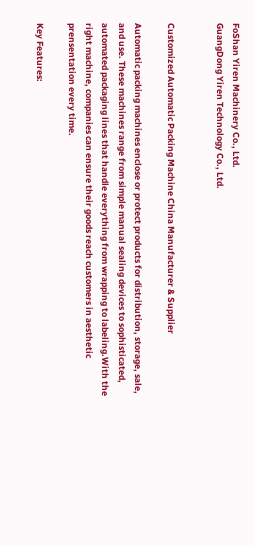FoShan Yiren Machinery Co., Ltd.
GuangDong Yiren Technology Co., Ltd.


Customized Automatic Packing Machine China Manufacturer & Supplier

Automatic packing machines enclose or protect products for distribution, storage, sale, and use. These machines range from simple manual sealing devices to sophisticated, automated packaging lines that handle everything from wrapping to labeling.With the right machine, companies can ensure their goods reach customers in aesthetic prensentation every time.

Key Features: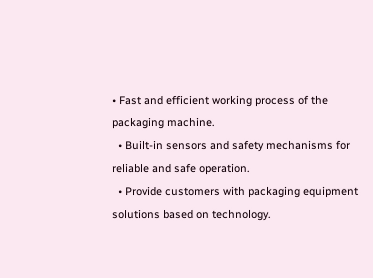• Fast and efficient working process of the packaging machine.
  • Built-in sensors and safety mechanisms for reliable and safe operation.
  • Provide customers with packaging equipment solutions based on technology.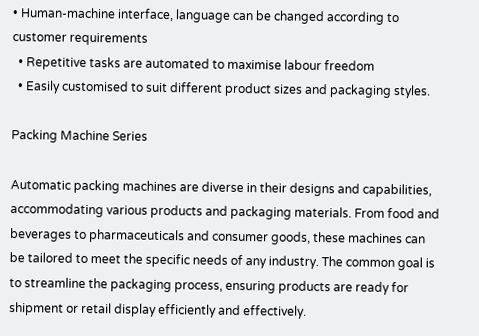• Human-machine interface, language can be changed according to customer requirements
  • Repetitive tasks are automated to maximise labour freedom
  • Easily customised to suit different product sizes and packaging styles.

Packing Machine Series

Automatic packing machines are diverse in their designs and capabilities, accommodating various products and packaging materials. From food and beverages to pharmaceuticals and consumer goods, these machines can be tailored to meet the specific needs of any industry. The common goal is to streamline the packaging process, ensuring products are ready for shipment or retail display efficiently and effectively.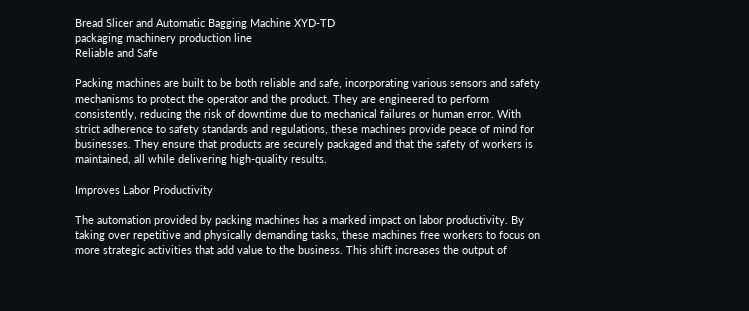Bread Slicer and Automatic Bagging Machine XYD-TD
packaging machinery production line
Reliable and Safe

Packing machines are built to be both reliable and safe, incorporating various sensors and safety mechanisms to protect the operator and the product. They are engineered to perform consistently, reducing the risk of downtime due to mechanical failures or human error. With strict adherence to safety standards and regulations, these machines provide peace of mind for businesses. They ensure that products are securely packaged and that the safety of workers is maintained, all while delivering high-quality results.

Improves Labor Productivity

The automation provided by packing machines has a marked impact on labor productivity. By taking over repetitive and physically demanding tasks, these machines free workers to focus on more strategic activities that add value to the business. This shift increases the output of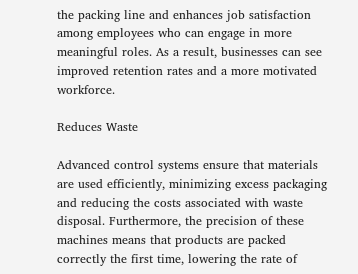the packing line and enhances job satisfaction among employees who can engage in more meaningful roles. As a result, businesses can see improved retention rates and a more motivated workforce.

Reduces Waste

Advanced control systems ensure that materials are used efficiently, minimizing excess packaging and reducing the costs associated with waste disposal. Furthermore, the precision of these machines means that products are packed correctly the first time, lowering the rate of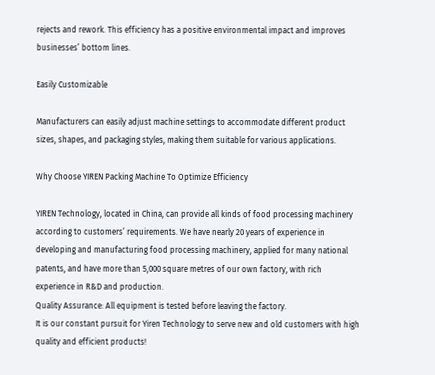rejects and rework. This efficiency has a positive environmental impact and improves businesses’ bottom lines.

Easily Customizable

Manufacturers can easily adjust machine settings to accommodate different product sizes, shapes, and packaging styles, making them suitable for various applications.

Why Choose YIREN Packing Machine To Optimize Efficiency

YIREN Technology, located in China, can provide all kinds of food processing machinery according to customers’ requirements. We have nearly 20 years of experience in developing and manufacturing food processing machinery, applied for many national patents, and have more than 5,000 square metres of our own factory, with rich experience in R&D and production.
Quality Assurance: All equipment is tested before leaving the factory.
It is our constant pursuit for Yiren Technology to serve new and old customers with high quality and efficient products!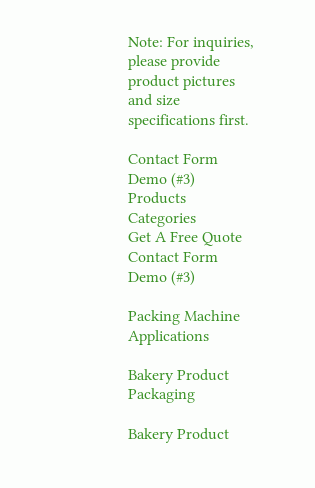Note: For inquiries, please provide product pictures and size specifications first.

Contact Form Demo (#3)
Products Categories
Get A Free Quote
Contact Form Demo (#3)

Packing Machine Applications

Bakery Product Packaging

Bakery Product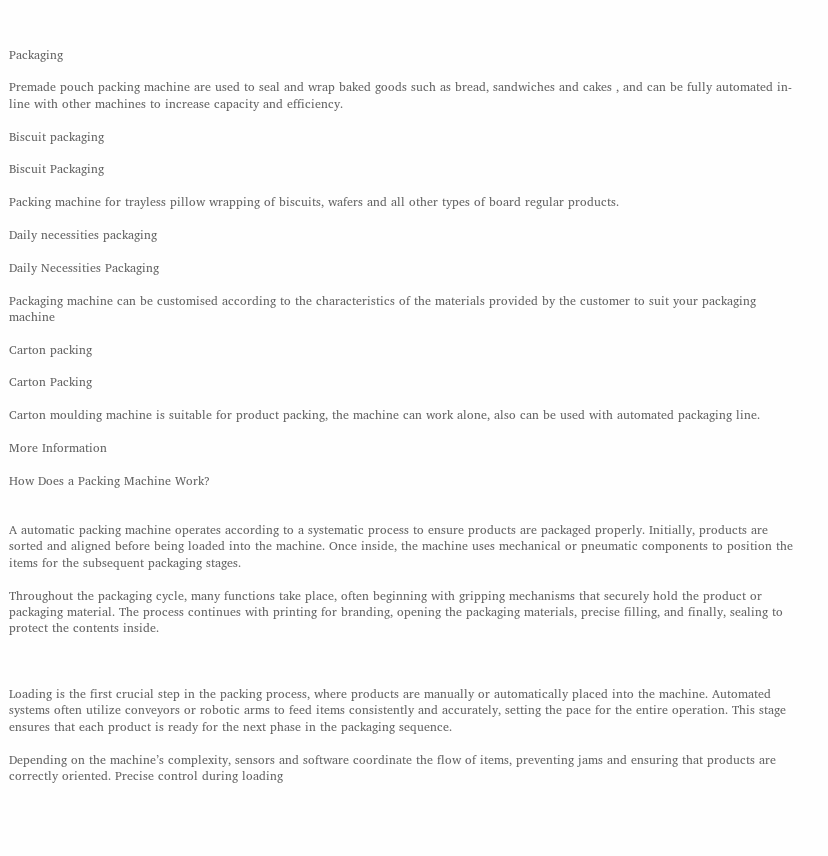Packaging

Premade pouch packing machine are used to seal and wrap baked goods such as bread, sandwiches and cakes , and can be fully automated in-line with other machines to increase capacity and efficiency.

Biscuit packaging

Biscuit Packaging

Packing machine for trayless pillow wrapping of biscuits, wafers and all other types of board regular products.

Daily necessities packaging

Daily Necessities Packaging

Packaging machine can be customised according to the characteristics of the materials provided by the customer to suit your packaging machine

Carton packing

Carton Packing

Carton moulding machine is suitable for product packing, the machine can work alone, also can be used with automated packaging line.

More Information

How Does a Packing Machine Work?


A automatic packing machine operates according to a systematic process to ensure products are packaged properly. Initially, products are sorted and aligned before being loaded into the machine. Once inside, the machine uses mechanical or pneumatic components to position the items for the subsequent packaging stages.

Throughout the packaging cycle, many functions take place, often beginning with gripping mechanisms that securely hold the product or packaging material. The process continues with printing for branding, opening the packaging materials, precise filling, and finally, sealing to protect the contents inside.



Loading is the first crucial step in the packing process, where products are manually or automatically placed into the machine. Automated systems often utilize conveyors or robotic arms to feed items consistently and accurately, setting the pace for the entire operation. This stage ensures that each product is ready for the next phase in the packaging sequence.

Depending on the machine’s complexity, sensors and software coordinate the flow of items, preventing jams and ensuring that products are correctly oriented. Precise control during loading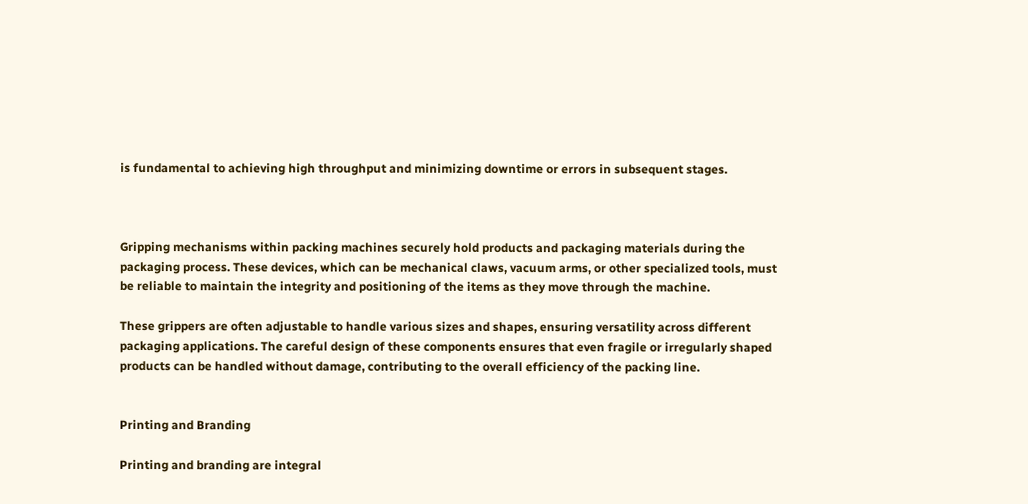is fundamental to achieving high throughput and minimizing downtime or errors in subsequent stages.



Gripping mechanisms within packing machines securely hold products and packaging materials during the packaging process. These devices, which can be mechanical claws, vacuum arms, or other specialized tools, must be reliable to maintain the integrity and positioning of the items as they move through the machine.

These grippers are often adjustable to handle various sizes and shapes, ensuring versatility across different packaging applications. The careful design of these components ensures that even fragile or irregularly shaped products can be handled without damage, contributing to the overall efficiency of the packing line.


Printing and Branding

Printing and branding are integral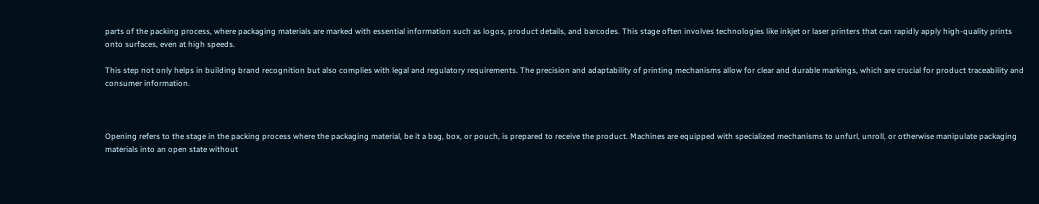parts of the packing process, where packaging materials are marked with essential information such as logos, product details, and barcodes. This stage often involves technologies like inkjet or laser printers that can rapidly apply high-quality prints onto surfaces, even at high speeds.

This step not only helps in building brand recognition but also complies with legal and regulatory requirements. The precision and adaptability of printing mechanisms allow for clear and durable markings, which are crucial for product traceability and consumer information.



Opening refers to the stage in the packing process where the packaging material, be it a bag, box, or pouch, is prepared to receive the product. Machines are equipped with specialized mechanisms to unfurl, unroll, or otherwise manipulate packaging materials into an open state without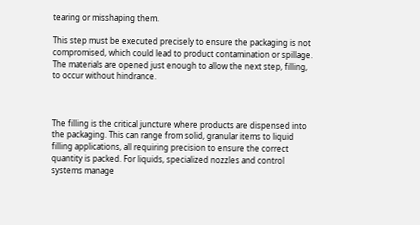tearing or misshaping them.

This step must be executed precisely to ensure the packaging is not compromised, which could lead to product contamination or spillage. The materials are opened just enough to allow the next step, filling, to occur without hindrance.



The filling is the critical juncture where products are dispensed into the packaging. This can range from solid, granular items to liquid filling applications, all requiring precision to ensure the correct quantity is packed. For liquids, specialized nozzles and control systems manage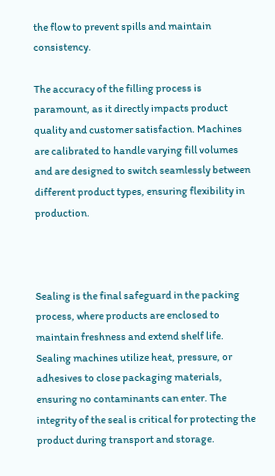the flow to prevent spills and maintain consistency.

The accuracy of the filling process is paramount, as it directly impacts product quality and customer satisfaction. Machines are calibrated to handle varying fill volumes and are designed to switch seamlessly between different product types, ensuring flexibility in production.



Sealing is the final safeguard in the packing process, where products are enclosed to maintain freshness and extend shelf life. Sealing machines utilize heat, pressure, or adhesives to close packaging materials, ensuring no contaminants can enter. The integrity of the seal is critical for protecting the product during transport and storage.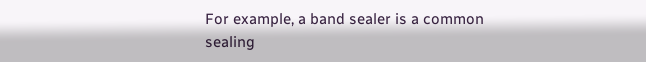For example, a band sealer is a common sealing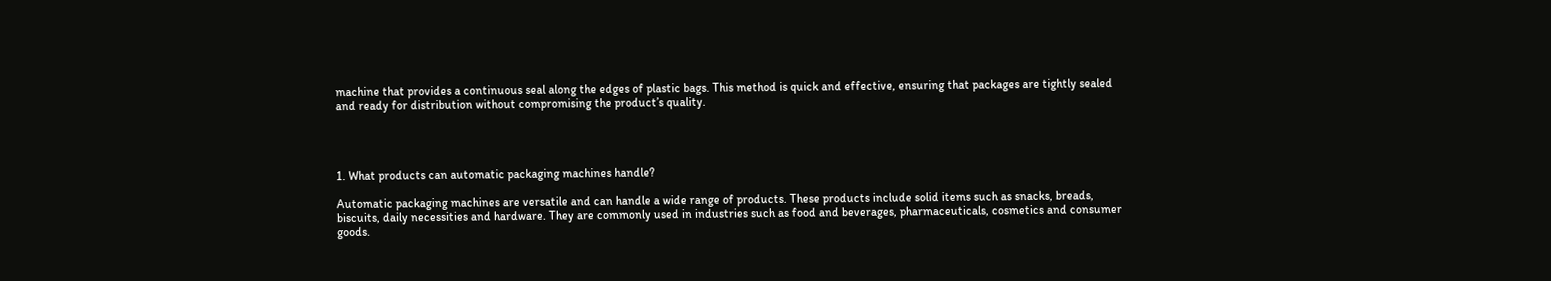machine that provides a continuous seal along the edges of plastic bags. This method is quick and effective, ensuring that packages are tightly sealed and ready for distribution without compromising the product’s quality.




1. What products can automatic packaging machines handle?

Automatic packaging machines are versatile and can handle a wide range of products. These products include solid items such as snacks, breads, biscuits, daily necessities and hardware. They are commonly used in industries such as food and beverages, pharmaceuticals, cosmetics and consumer goods.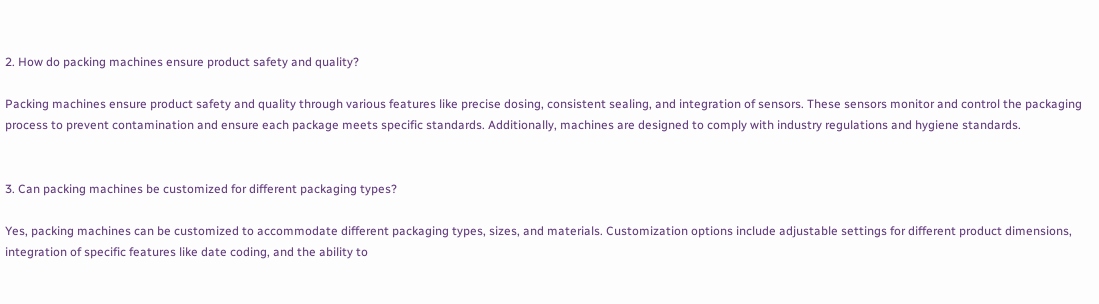2. How do packing machines ensure product safety and quality?

Packing machines ensure product safety and quality through various features like precise dosing, consistent sealing, and integration of sensors. These sensors monitor and control the packaging process to prevent contamination and ensure each package meets specific standards. Additionally, machines are designed to comply with industry regulations and hygiene standards.


3. Can packing machines be customized for different packaging types?

Yes, packing machines can be customized to accommodate different packaging types, sizes, and materials. Customization options include adjustable settings for different product dimensions, integration of specific features like date coding, and the ability to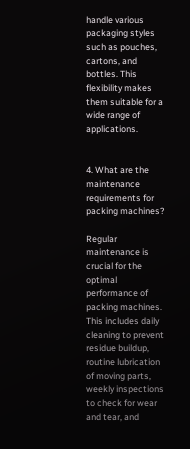handle various packaging styles such as pouches, cartons, and bottles. This flexibility makes them suitable for a wide range of applications.


4. What are the maintenance requirements for packing machines?

Regular maintenance is crucial for the optimal performance of packing machines. This includes daily cleaning to prevent residue buildup, routine lubrication of moving parts, weekly inspections to check for wear and tear, and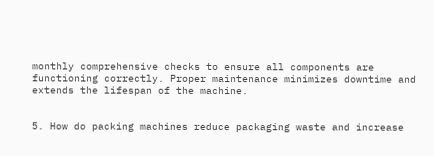monthly comprehensive checks to ensure all components are functioning correctly. Proper maintenance minimizes downtime and extends the lifespan of the machine.


5. How do packing machines reduce packaging waste and increase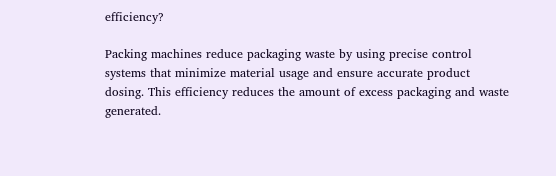efficiency?

Packing machines reduce packaging waste by using precise control systems that minimize material usage and ensure accurate product dosing. This efficiency reduces the amount of excess packaging and waste generated.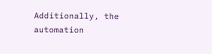Additionally, the automation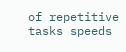of repetitive tasks speeds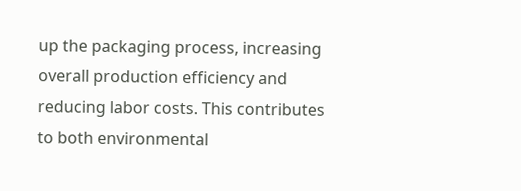up the packaging process, increasing overall production efficiency and reducing labor costs. This contributes to both environmental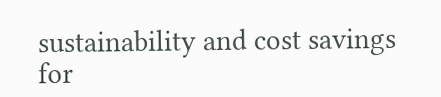sustainability and cost savings for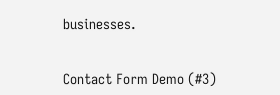businesses.


Contact Form Demo (#3)